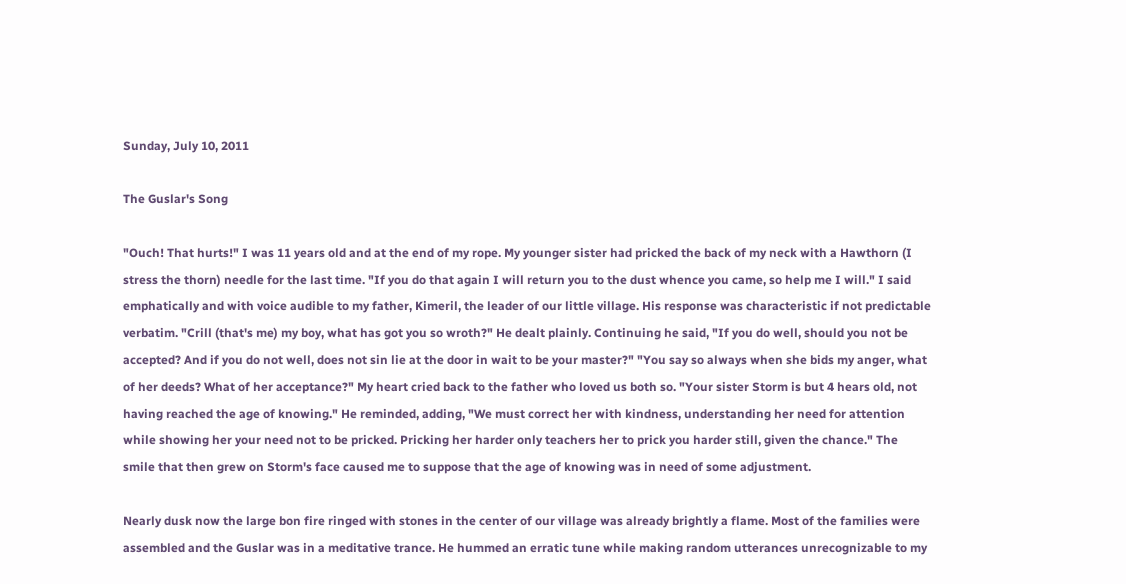Sunday, July 10, 2011

The Guslar's Song

"Ouch! That hurts!" I was 11 years old and at the end of my rope. My younger sister had pricked the back of my neck with a Hawthorn (I stress the thorn) needle for the last time. "If you do that again I will return you to the dust whence you came, so help me I will." I said emphatically and with voice audible to my father, Kimeril, the leader of our little village. His response was characteristic if not predictable verbatim. "Crill (that's me) my boy, what has got you so wroth?" He dealt plainly. Continuing he said, "If you do well, should you not be accepted? And if you do not well, does not sin lie at the door in wait to be your master?" "You say so always when she bids my anger, what of her deeds? What of her acceptance?" My heart cried back to the father who loved us both so. "Your sister Storm is but 4 hears old, not having reached the age of knowing." He reminded, adding, "We must correct her with kindness, understanding her need for attention while showing her your need not to be pricked. Pricking her harder only teachers her to prick you harder still, given the chance." The smile that then grew on Storm's face caused me to suppose that the age of knowing was in need of some adjustment.

Nearly dusk now the large bon fire ringed with stones in the center of our village was already brightly a flame. Most of the families were assembled and the Guslar was in a meditative trance. He hummed an erratic tune while making random utterances unrecognizable to my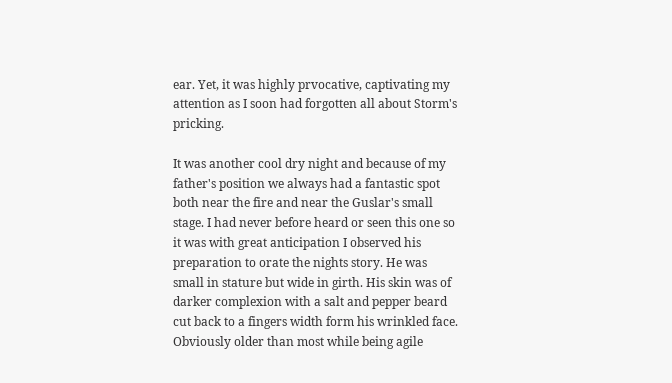ear. Yet, it was highly prvocative, captivating my attention as I soon had forgotten all about Storm's pricking.

It was another cool dry night and because of my father's position we always had a fantastic spot both near the fire and near the Guslar's small stage. I had never before heard or seen this one so it was with great anticipation I observed his preparation to orate the nights story. He was small in stature but wide in girth. His skin was of darker complexion with a salt and pepper beard cut back to a fingers width form his wrinkled face. Obviously older than most while being agile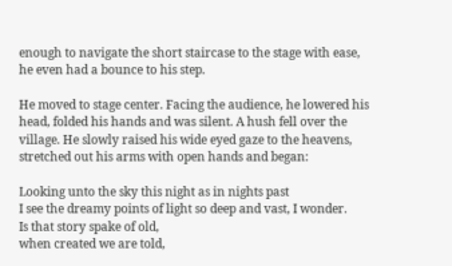enough to navigate the short staircase to the stage with ease, he even had a bounce to his step.

He moved to stage center. Facing the audience, he lowered his head, folded his hands and was silent. A hush fell over the village. He slowly raised his wide eyed gaze to the heavens, stretched out his arms with open hands and began:

Looking unto the sky this night as in nights past
I see the dreamy points of light so deep and vast, I wonder.
Is that story spake of old,
when created we are told,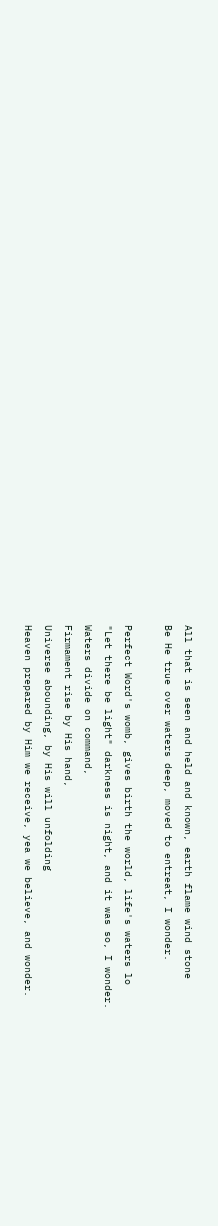All that is seen and held and known, earth flame wind stone
Be He true over waters deep, moved to entreat, I wonder.

Perfect Word's womb, gives birth the world, life's waters lo
"Let there be light" darkness is night, and it was so, I wonder.
Waters divide on command,
Firmament rise by His hand,
Universe abounding, by His will unfolding
Heaven prepared by Him we receive, yea we believe, and wonder.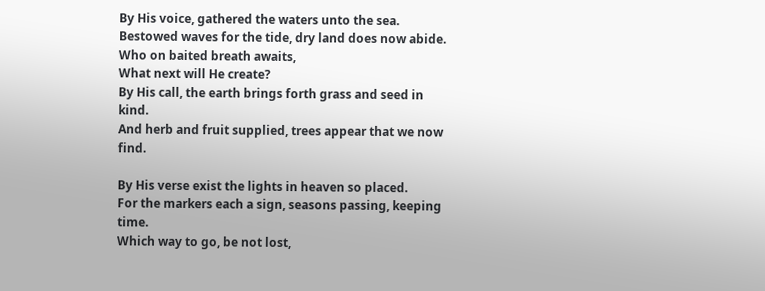By His voice, gathered the waters unto the sea.
Bestowed waves for the tide, dry land does now abide.
Who on baited breath awaits,
What next will He create?
By His call, the earth brings forth grass and seed in kind.
And herb and fruit supplied, trees appear that we now find.

By His verse exist the lights in heaven so placed.
For the markers each a sign, seasons passing, keeping time.
Which way to go, be not lost,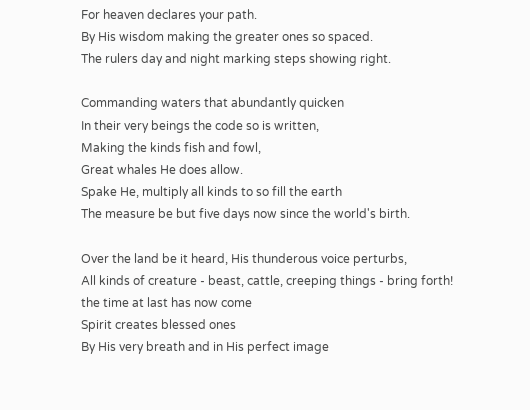For heaven declares your path.
By His wisdom making the greater ones so spaced.
The rulers day and night marking steps showing right.

Commanding waters that abundantly quicken
In their very beings the code so is written,
Making the kinds fish and fowl,
Great whales He does allow.
Spake He, multiply all kinds to so fill the earth
The measure be but five days now since the world's birth.

Over the land be it heard, His thunderous voice perturbs,
All kinds of creature - beast, cattle, creeping things - bring forth!
the time at last has now come
Spirit creates blessed ones
By His very breath and in His perfect image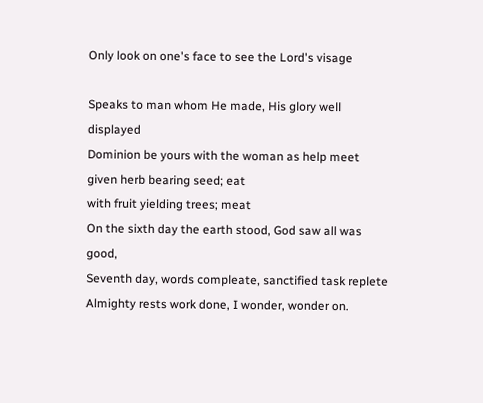Only look on one's face to see the Lord's visage

Speaks to man whom He made, His glory well displayed
Dominion be yours with the woman as help meet
given herb bearing seed; eat
with fruit yielding trees; meat
On the sixth day the earth stood, God saw all was good,
Seventh day, words compleate, sanctified task replete
Almighty rests work done, I wonder, wonder on.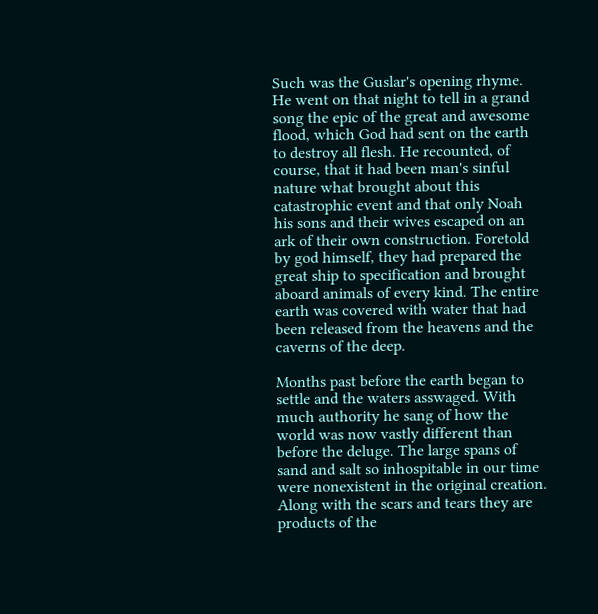Such was the Guslar's opening rhyme. He went on that night to tell in a grand song the epic of the great and awesome flood, which God had sent on the earth to destroy all flesh. He recounted, of course, that it had been man's sinful nature what brought about this catastrophic event and that only Noah his sons and their wives escaped on an ark of their own construction. Foretold by god himself, they had prepared the great ship to specification and brought aboard animals of every kind. The entire earth was covered with water that had been released from the heavens and the caverns of the deep.

Months past before the earth began to settle and the waters asswaged. With much authority he sang of how the world was now vastly different than before the deluge. The large spans of sand and salt so inhospitable in our time were nonexistent in the original creation. Along with the scars and tears they are products of the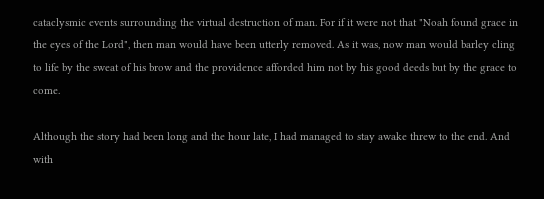cataclysmic events surrounding the virtual destruction of man. For if it were not that "Noah found grace in the eyes of the Lord", then man would have been utterly removed. As it was, now man would barley cling to life by the sweat of his brow and the providence afforded him not by his good deeds but by the grace to come.

Although the story had been long and the hour late, I had managed to stay awake threw to the end. And with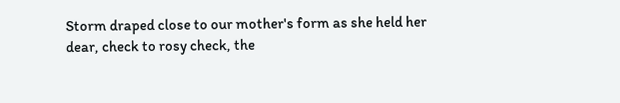Storm draped close to our mother's form as she held her dear, check to rosy check, the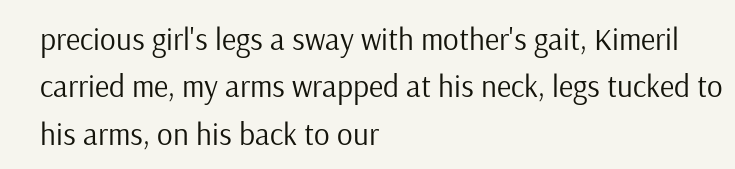precious girl's legs a sway with mother's gait, Kimeril carried me, my arms wrapped at his neck, legs tucked to his arms, on his back to our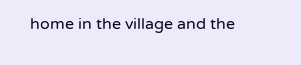home in the village and the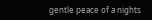gentle peace of a nights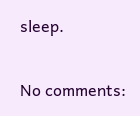sleep.

No comments: